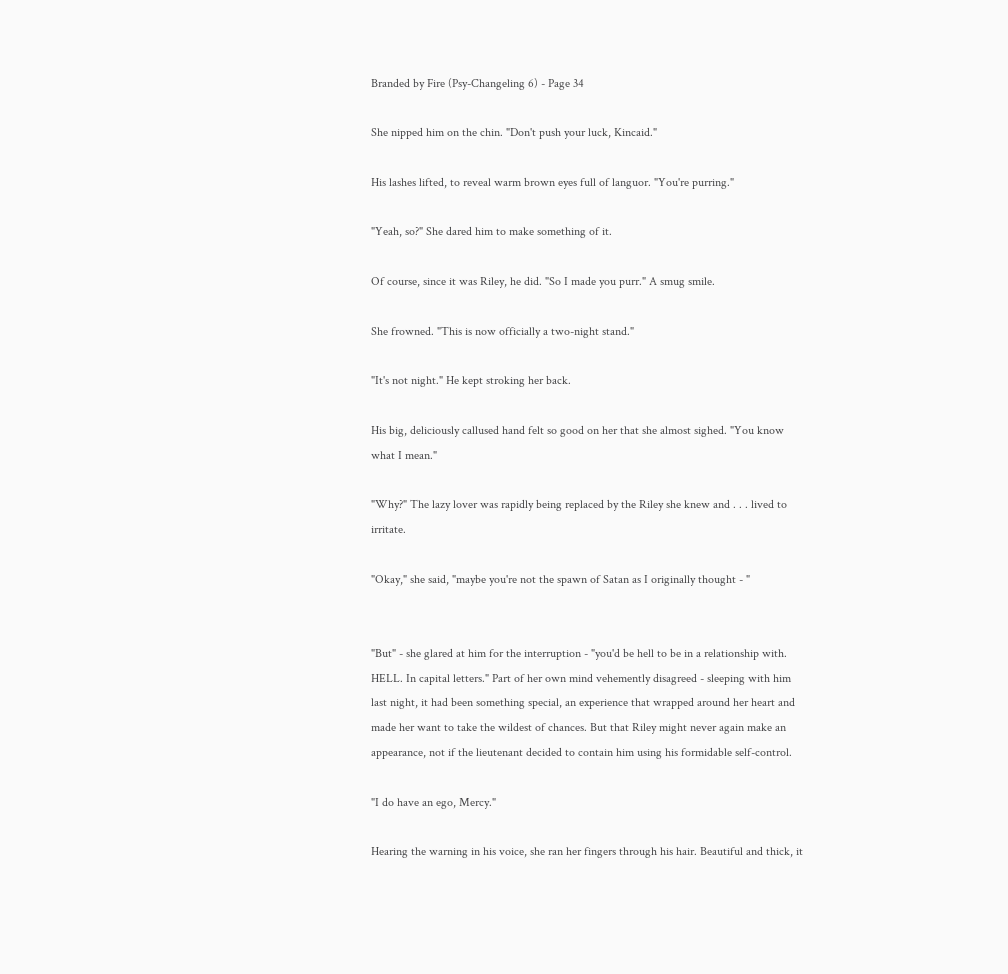Branded by Fire (Psy-Changeling 6) - Page 34

She nipped him on the chin. "Don't push your luck, Kincaid."

His lashes lifted, to reveal warm brown eyes full of languor. "You're purring."

"Yeah, so?" She dared him to make something of it.

Of course, since it was Riley, he did. "So I made you purr." A smug smile.

She frowned. "This is now officially a two-night stand."

"It's not night." He kept stroking her back.

His big, deliciously callused hand felt so good on her that she almost sighed. "You know what I mean."

"Why?" The lazy lover was rapidly being replaced by the Riley she knew and . . . lived to irritate.

"Okay," she said, "maybe you're not the spawn of Satan as I originally thought - "


"But" - she glared at him for the interruption - "you'd be hell to be in a relationship with. HELL. In capital letters." Part of her own mind vehemently disagreed - sleeping with him last night, it had been something special, an experience that wrapped around her heart and made her want to take the wildest of chances. But that Riley might never again make an appearance, not if the lieutenant decided to contain him using his formidable self-control.

"I do have an ego, Mercy."

Hearing the warning in his voice, she ran her fingers through his hair. Beautiful and thick, it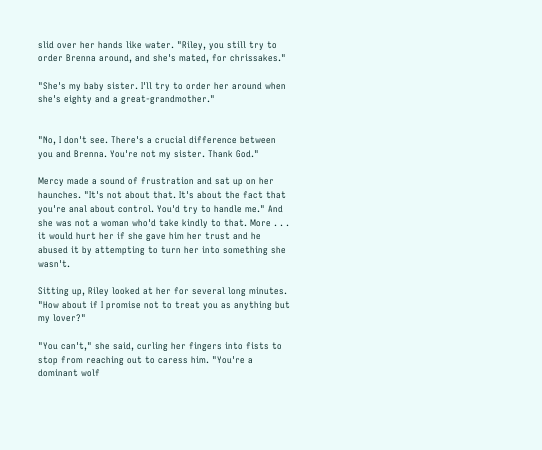slid over her hands like water. "Riley, you still try to order Brenna around, and she's mated, for chrissakes."

"She's my baby sister. I'll try to order her around when she's eighty and a great-grandmother."


"No, I don't see. There's a crucial difference between you and Brenna. You're not my sister. Thank God."

Mercy made a sound of frustration and sat up on her haunches. "It's not about that. It's about the fact that you're anal about control. You'd try to handle me." And she was not a woman who'd take kindly to that. More . . . it would hurt her if she gave him her trust and he abused it by attempting to turn her into something she wasn't.

Sitting up, Riley looked at her for several long minutes. "How about if I promise not to treat you as anything but my lover?"

"You can't," she said, curling her fingers into fists to stop from reaching out to caress him. "You're a dominant wolf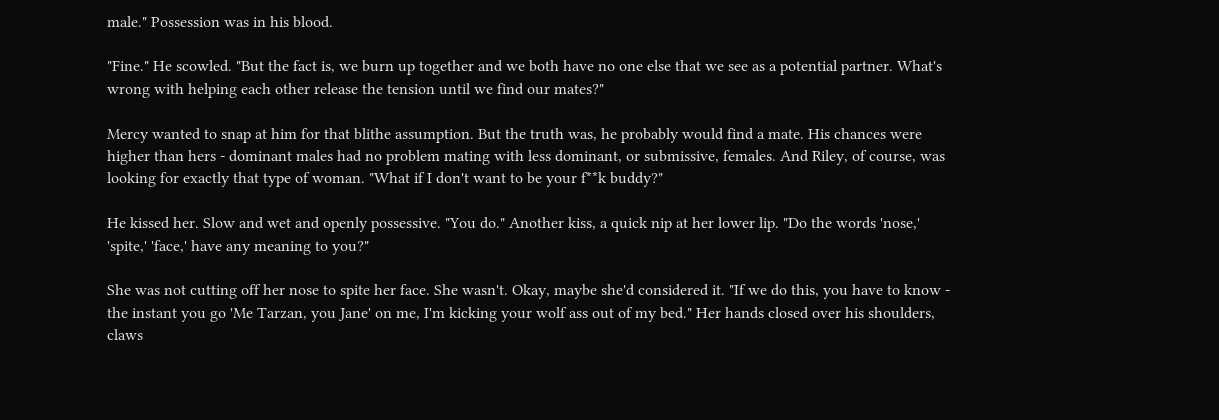male." Possession was in his blood.

"Fine." He scowled. "But the fact is, we burn up together and we both have no one else that we see as a potential partner. What's wrong with helping each other release the tension until we find our mates?"

Mercy wanted to snap at him for that blithe assumption. But the truth was, he probably would find a mate. His chances were higher than hers - dominant males had no problem mating with less dominant, or submissive, females. And Riley, of course, was looking for exactly that type of woman. "What if I don't want to be your f**k buddy?"

He kissed her. Slow and wet and openly possessive. "You do." Another kiss, a quick nip at her lower lip. "Do the words 'nose,' 'spite,' 'face,' have any meaning to you?"

She was not cutting off her nose to spite her face. She wasn't. Okay, maybe she'd considered it. "If we do this, you have to know - the instant you go 'Me Tarzan, you Jane' on me, I'm kicking your wolf ass out of my bed." Her hands closed over his shoulders, claws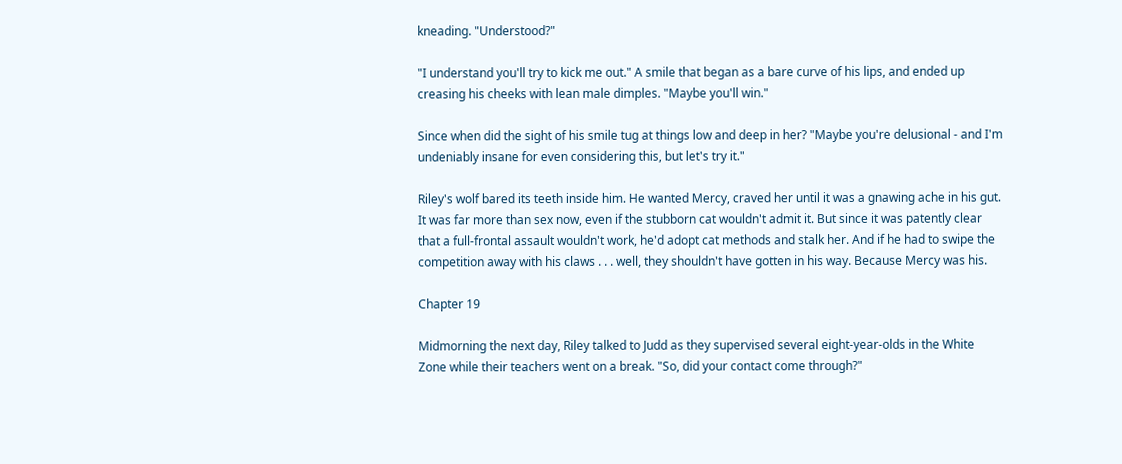kneading. "Understood?"

"I understand you'll try to kick me out." A smile that began as a bare curve of his lips, and ended up creasing his cheeks with lean male dimples. "Maybe you'll win."

Since when did the sight of his smile tug at things low and deep in her? "Maybe you're delusional - and I'm undeniably insane for even considering this, but let's try it."

Riley's wolf bared its teeth inside him. He wanted Mercy, craved her until it was a gnawing ache in his gut. It was far more than sex now, even if the stubborn cat wouldn't admit it. But since it was patently clear that a full-frontal assault wouldn't work, he'd adopt cat methods and stalk her. And if he had to swipe the competition away with his claws . . . well, they shouldn't have gotten in his way. Because Mercy was his.

Chapter 19

Midmorning the next day, Riley talked to Judd as they supervised several eight-year-olds in the White Zone while their teachers went on a break. "So, did your contact come through?"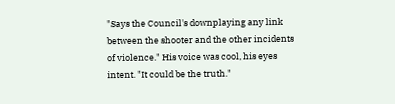"Says the Council's downplaying any link between the shooter and the other incidents of violence." His voice was cool, his eyes intent. "It could be the truth."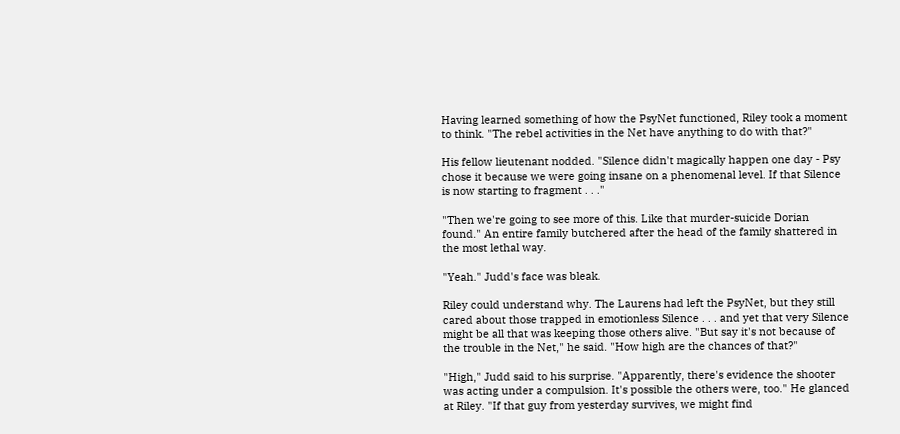Having learned something of how the PsyNet functioned, Riley took a moment to think. "The rebel activities in the Net have anything to do with that?"

His fellow lieutenant nodded. "Silence didn't magically happen one day - Psy chose it because we were going insane on a phenomenal level. If that Silence is now starting to fragment . . ."

"Then we're going to see more of this. Like that murder-suicide Dorian found." An entire family butchered after the head of the family shattered in the most lethal way.

"Yeah." Judd's face was bleak.

Riley could understand why. The Laurens had left the PsyNet, but they still cared about those trapped in emotionless Silence . . . and yet that very Silence might be all that was keeping those others alive. "But say it's not because of the trouble in the Net," he said. "How high are the chances of that?"

"High," Judd said to his surprise. "Apparently, there's evidence the shooter was acting under a compulsion. It's possible the others were, too." He glanced at Riley. "If that guy from yesterday survives, we might find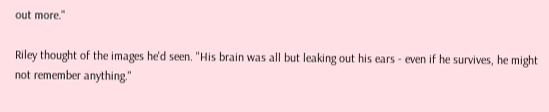out more."

Riley thought of the images he'd seen. "His brain was all but leaking out his ears - even if he survives, he might not remember anything."